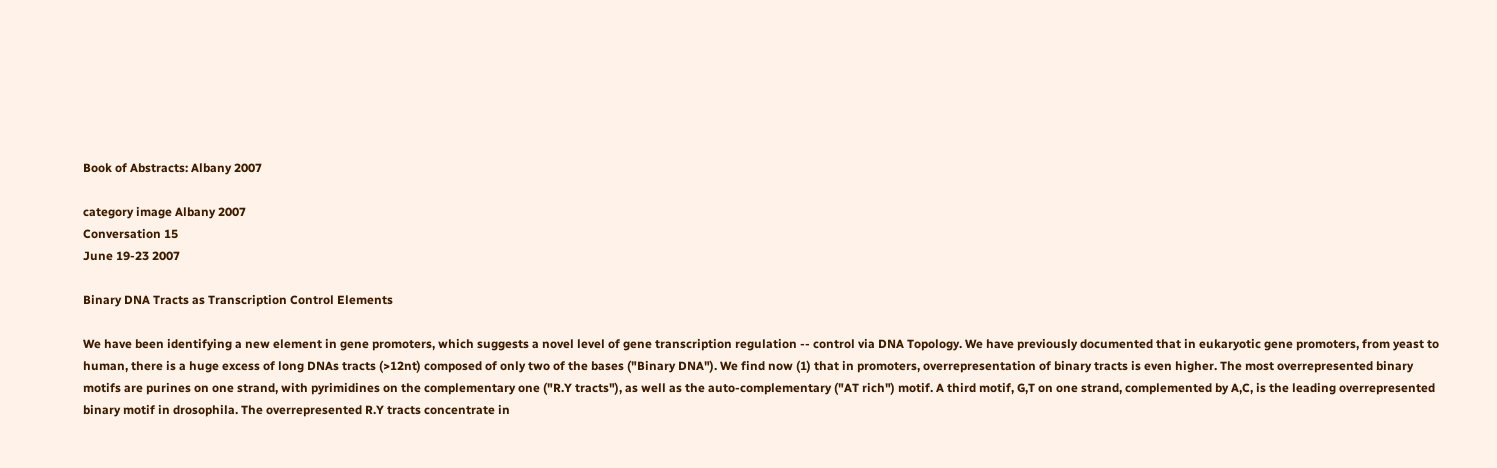Book of Abstracts: Albany 2007

category image Albany 2007
Conversation 15
June 19-23 2007

Binary DNA Tracts as Transcription Control Elements

We have been identifying a new element in gene promoters, which suggests a novel level of gene transcription regulation -- control via DNA Topology. We have previously documented that in eukaryotic gene promoters, from yeast to human, there is a huge excess of long DNAs tracts (>12nt) composed of only two of the bases ("Binary DNA"). We find now (1) that in promoters, overrepresentation of binary tracts is even higher. The most overrepresented binary motifs are purines on one strand, with pyrimidines on the complementary one ("R.Y tracts"), as well as the auto-complementary ("AT rich") motif. A third motif, G,T on one strand, complemented by A,C, is the leading overrepresented binary motif in drosophila. The overrepresented R.Y tracts concentrate in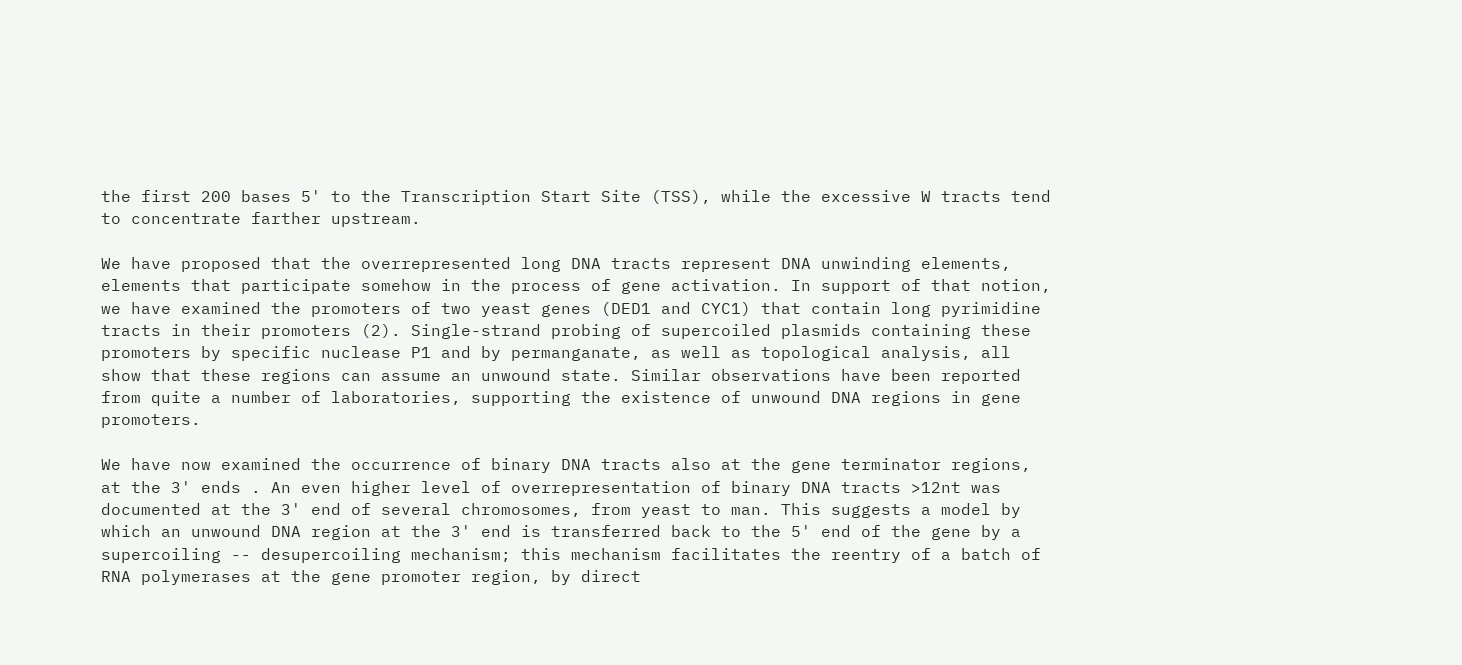the first 200 bases 5' to the Transcription Start Site (TSS), while the excessive W tracts tend to concentrate farther upstream.

We have proposed that the overrepresented long DNA tracts represent DNA unwinding elements, elements that participate somehow in the process of gene activation. In support of that notion, we have examined the promoters of two yeast genes (DED1 and CYC1) that contain long pyrimidine tracts in their promoters (2). Single-strand probing of supercoiled plasmids containing these promoters by specific nuclease P1 and by permanganate, as well as topological analysis, all show that these regions can assume an unwound state. Similar observations have been reported from quite a number of laboratories, supporting the existence of unwound DNA regions in gene promoters.

We have now examined the occurrence of binary DNA tracts also at the gene terminator regions, at the 3' ends . An even higher level of overrepresentation of binary DNA tracts >12nt was documented at the 3' end of several chromosomes, from yeast to man. This suggests a model by which an unwound DNA region at the 3' end is transferred back to the 5' end of the gene by a supercoiling -- desupercoiling mechanism; this mechanism facilitates the reentry of a batch of RNA polymerases at the gene promoter region, by direct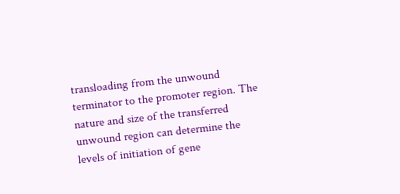transloading from the unwound terminator to the promoter region. The nature and size of the transferred unwound region can determine the levels of initiation of gene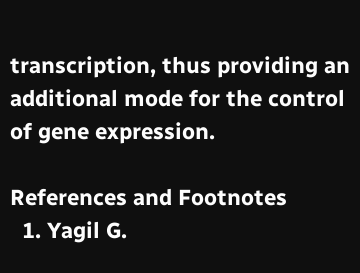transcription, thus providing an additional mode for the control of gene expression.

References and Footnotes
  1. Yagil G.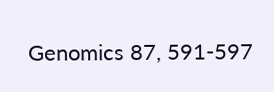Genomics 87, 591-597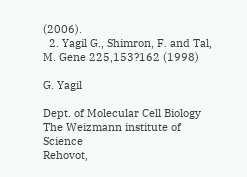(2006).
  2. Yagil G., Shimron, F. and Tal, M. Gene 225,153?162 (1998)

G. Yagil

Dept. of Molecular Cell Biology
The Weizmann institute of Science
Rehovot,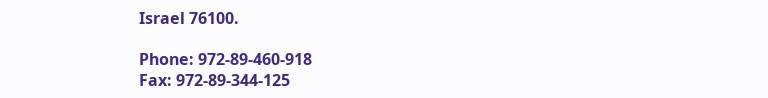Israel 76100.

Phone: 972-89-460-918
Fax: 972-89-344-125